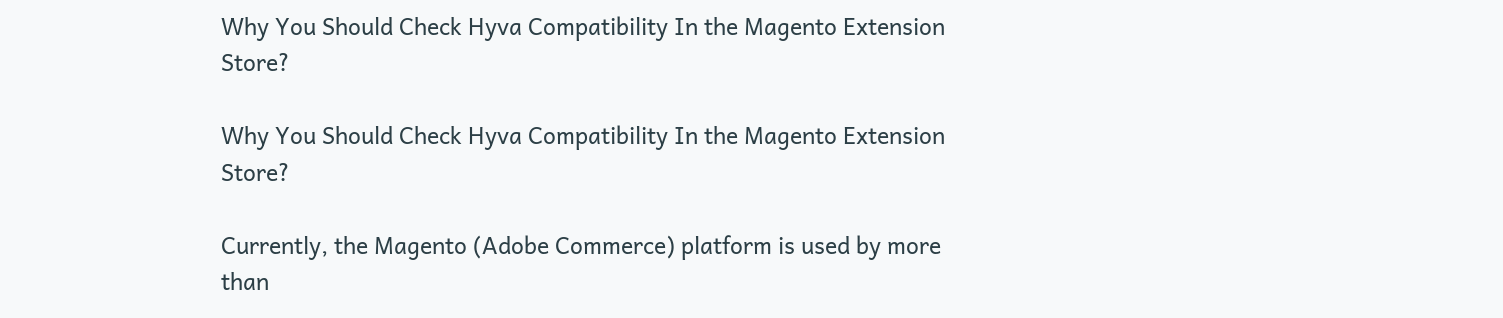Why You Should Check Hyva Compatibility In the Magento Extension Store?

Why You Should Check Hyva Compatibility In the Magento Extension Store?

Currently, the Magento (Adobe Commerce) platform is used by more than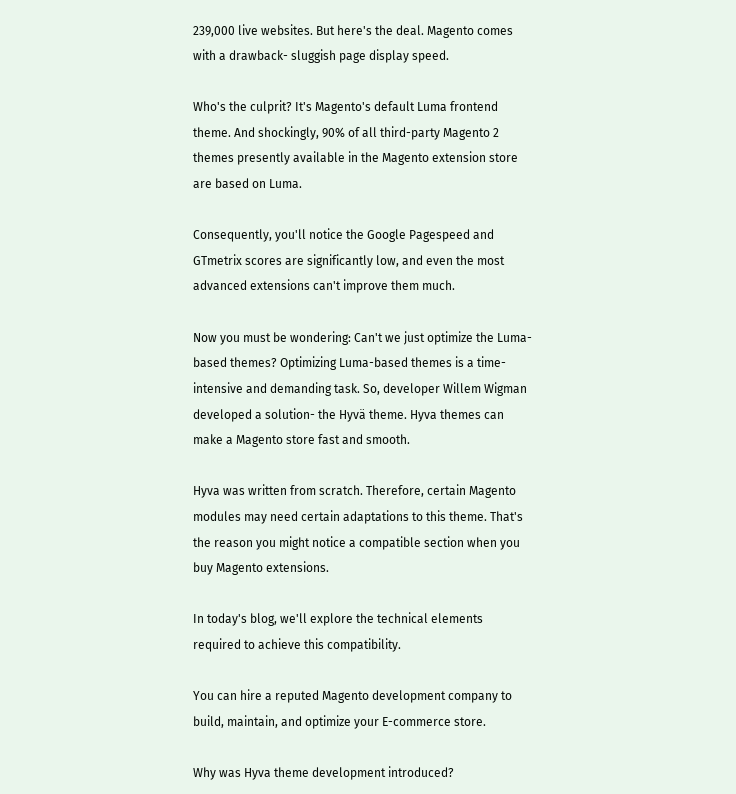239,000 live websites. But here's the deal. Magento comes with a drawback- sluggish page display speed.

Who's the culprit? It's Magento's default Luma frontend theme. And shockingly, 90% of all third-party Magento 2 themes presently available in the Magento extension store are based on Luma.

Consequently, you'll notice the Google Pagespeed and GTmetrix scores are significantly low, and even the most advanced extensions can't improve them much.

Now you must be wondering: Can't we just optimize the Luma-based themes? Optimizing Luma-based themes is a time-intensive and demanding task. So, developer Willem Wigman developed a solution- the Hyvä theme. Hyva themes can make a Magento store fast and smooth.

Hyva was written from scratch. Therefore, certain Magento modules may need certain adaptations to this theme. That's the reason you might notice a compatible section when you buy Magento extensions.

In today's blog, we'll explore the technical elements required to achieve this compatibility.

You can hire a reputed Magento development company to build, maintain, and optimize your E-commerce store.

Why was Hyva theme development introduced?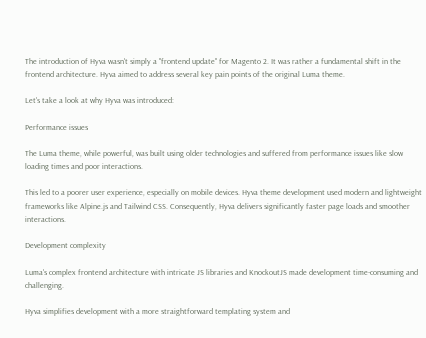The introduction of Hyva wasn't simply a "frontend update" for Magento 2. It was rather a fundamental shift in the frontend architecture. Hyva aimed to address several key pain points of the original Luma theme.

Let's take a look at why Hyva was introduced:

Performance issues

The Luma theme, while powerful, was built using older technologies and suffered from performance issues like slow loading times and poor interactions.

This led to a poorer user experience, especially on mobile devices. Hyva theme development used modern and lightweight frameworks like Alpine.js and Tailwind CSS. Consequently, Hyva delivers significantly faster page loads and smoother interactions.

Development complexity

Luma's complex frontend architecture with intricate JS libraries and KnockoutJS made development time-consuming and challenging.

Hyva simplifies development with a more straightforward templating system and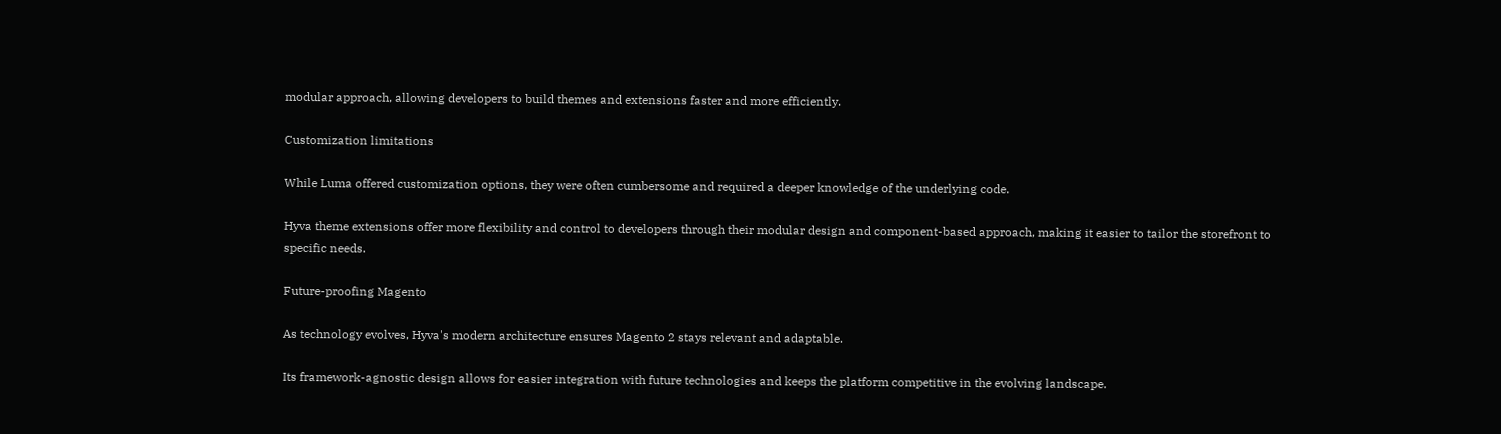modular approach, allowing developers to build themes and extensions faster and more efficiently.

Customization limitations

While Luma offered customization options, they were often cumbersome and required a deeper knowledge of the underlying code.

Hyva theme extensions offer more flexibility and control to developers through their modular design and component-based approach, making it easier to tailor the storefront to specific needs.

Future-proofing Magento

As technology evolves, Hyva's modern architecture ensures Magento 2 stays relevant and adaptable.

Its framework-agnostic design allows for easier integration with future technologies and keeps the platform competitive in the evolving landscape.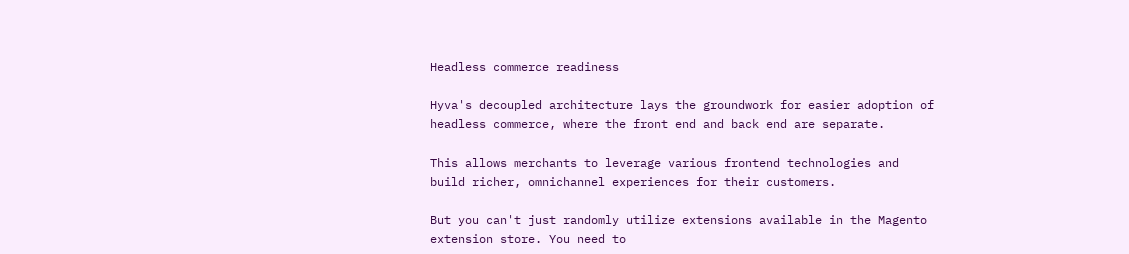Headless commerce readiness

Hyva's decoupled architecture lays the groundwork for easier adoption of headless commerce, where the front end and back end are separate.

This allows merchants to leverage various frontend technologies and build richer, omnichannel experiences for their customers.

But you can't just randomly utilize extensions available in the Magento extension store. You need to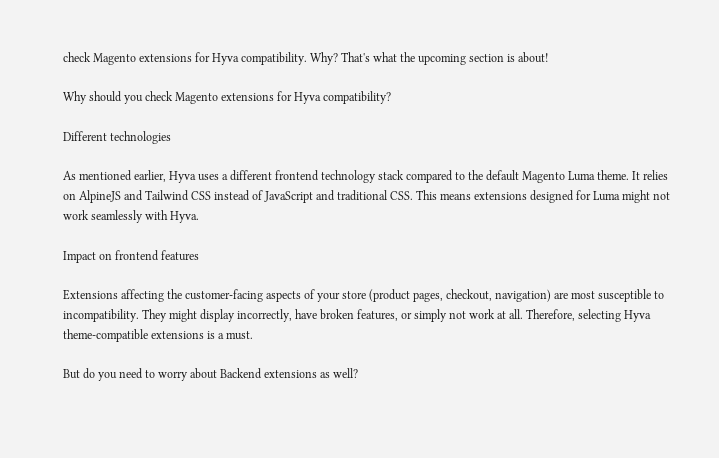check Magento extensions for Hyva compatibility. Why? That's what the upcoming section is about!

Why should you check Magento extensions for Hyva compatibility?

Different technologies

As mentioned earlier, Hyva uses a different frontend technology stack compared to the default Magento Luma theme. It relies on AlpineJS and Tailwind CSS instead of JavaScript and traditional CSS. This means extensions designed for Luma might not work seamlessly with Hyva.

Impact on frontend features

Extensions affecting the customer-facing aspects of your store (product pages, checkout, navigation) are most susceptible to incompatibility. They might display incorrectly, have broken features, or simply not work at all. Therefore, selecting Hyva theme-compatible extensions is a must.

But do you need to worry about Backend extensions as well?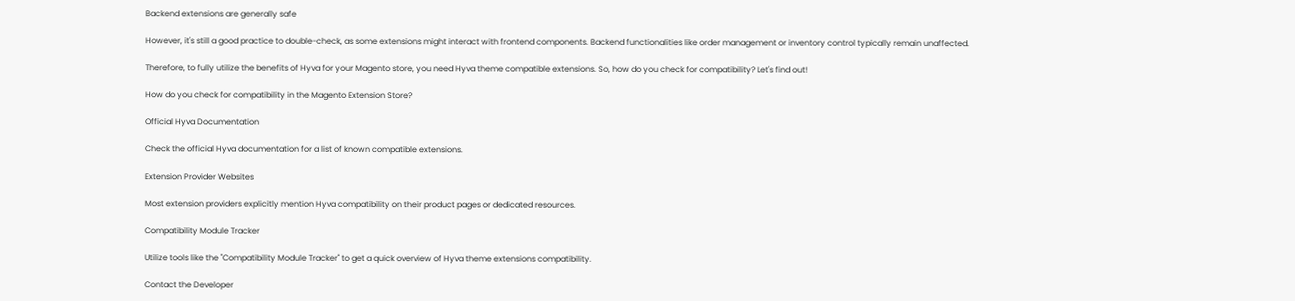Backend extensions are generally safe

However, it's still a good practice to double-check, as some extensions might interact with frontend components. Backend functionalities like order management or inventory control typically remain unaffected.

Therefore, to fully utilize the benefits of Hyva for your Magento store, you need Hyva theme compatible extensions. So, how do you check for compatibility? Let's find out!

How do you check for compatibility in the Magento Extension Store?

Official Hyva Documentation

Check the official Hyva documentation for a list of known compatible extensions.

Extension Provider Websites

Most extension providers explicitly mention Hyva compatibility on their product pages or dedicated resources.

Compatibility Module Tracker

Utilize tools like the "Compatibility Module Tracker" to get a quick overview of Hyva theme extensions compatibility.

Contact the Developer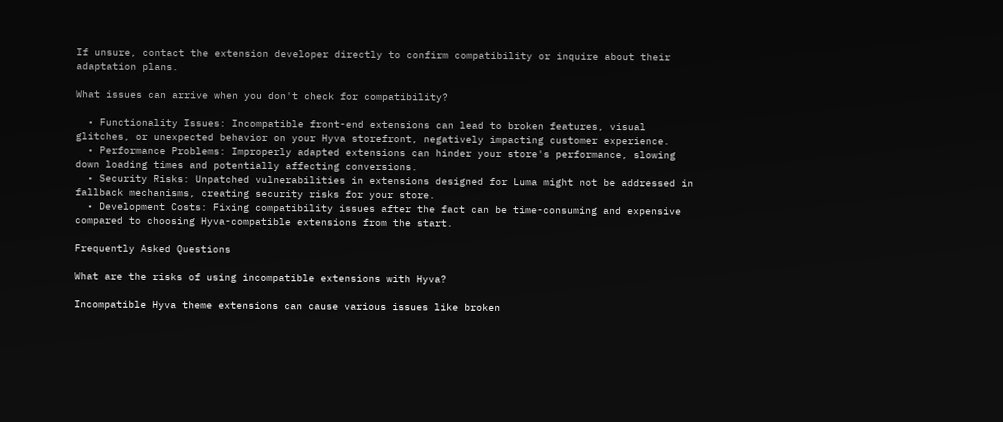If unsure, contact the extension developer directly to confirm compatibility or inquire about their adaptation plans.

What issues can arrive when you don't check for compatibility?

  • Functionality Issues: Incompatible front-end extensions can lead to broken features, visual glitches, or unexpected behavior on your Hyva storefront, negatively impacting customer experience.
  • Performance Problems: Improperly adapted extensions can hinder your store's performance, slowing down loading times and potentially affecting conversions.
  • Security Risks: Unpatched vulnerabilities in extensions designed for Luma might not be addressed in fallback mechanisms, creating security risks for your store.
  • Development Costs: Fixing compatibility issues after the fact can be time-consuming and expensive compared to choosing Hyva-compatible extensions from the start.

Frequently Asked Questions

What are the risks of using incompatible extensions with Hyva?

Incompatible Hyva theme extensions can cause various issues like broken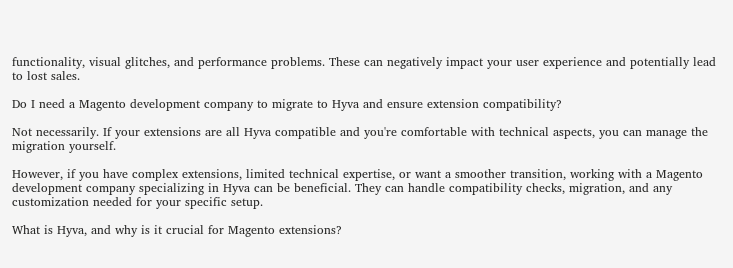functionality, visual glitches, and performance problems. These can negatively impact your user experience and potentially lead to lost sales.

Do I need a Magento development company to migrate to Hyva and ensure extension compatibility?

Not necessarily. If your extensions are all Hyva compatible and you're comfortable with technical aspects, you can manage the migration yourself.

However, if you have complex extensions, limited technical expertise, or want a smoother transition, working with a Magento development company specializing in Hyva can be beneficial. They can handle compatibility checks, migration, and any customization needed for your specific setup.

What is Hyva, and why is it crucial for Magento extensions?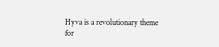Hyva is a revolutionary theme for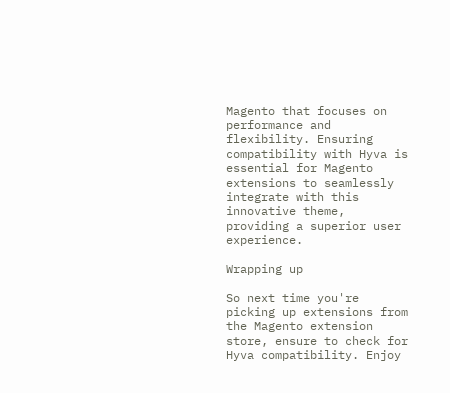Magento that focuses on performance and flexibility. Ensuring compatibility with Hyva is essential for Magento extensions to seamlessly integrate with this innovative theme, providing a superior user experience.

Wrapping up

So next time you're picking up extensions from the Magento extension store, ensure to check for Hyva compatibility. Enjoy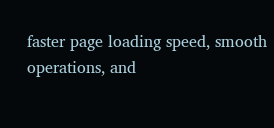faster page loading speed, smooth operations, and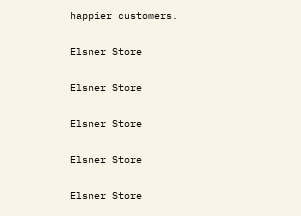happier customers.

Elsner Store

Elsner Store

Elsner Store

Elsner Store

Elsner Store